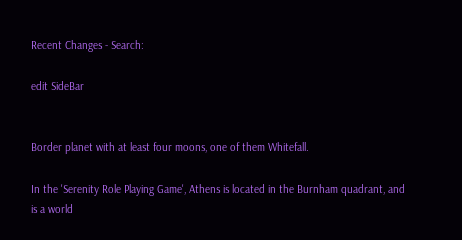Recent Changes - Search:

edit SideBar


Border planet with at least four moons, one of them Whitefall.

In the 'Serenity Role Playing Game', Athens is located in the Burnham quadrant, and is a world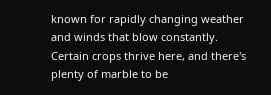known for rapidly changing weather and winds that blow constantly. Certain crops thrive here, and there's plenty of marble to be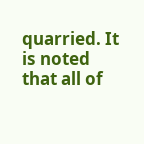quarried. It is noted that all of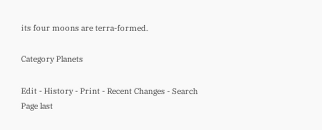its four moons are terra-formed.

Category Planets

Edit - History - Print - Recent Changes - Search
Page last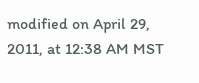modified on April 29, 2011, at 12:38 AM MST